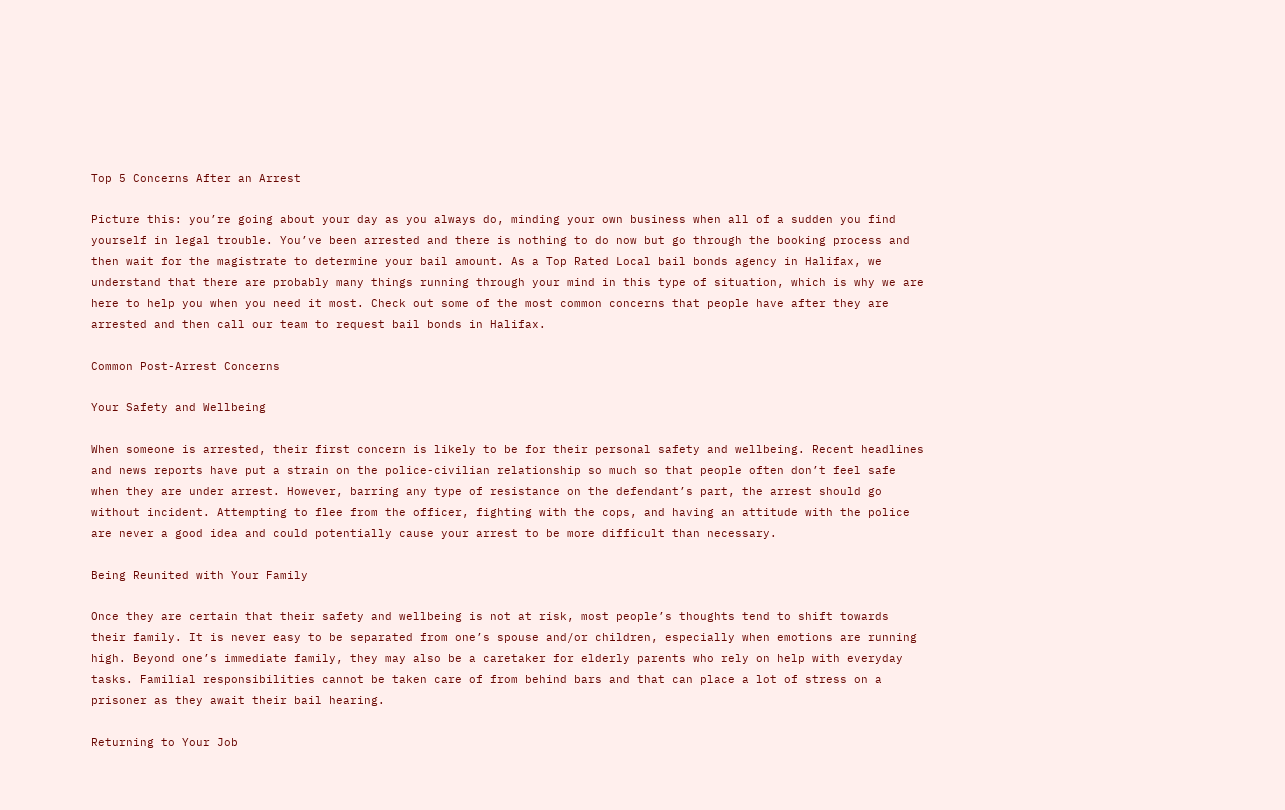Top 5 Concerns After an Arrest

Picture this: you’re going about your day as you always do, minding your own business when all of a sudden you find yourself in legal trouble. You’ve been arrested and there is nothing to do now but go through the booking process and then wait for the magistrate to determine your bail amount. As a Top Rated Local bail bonds agency in Halifax, we understand that there are probably many things running through your mind in this type of situation, which is why we are here to help you when you need it most. Check out some of the most common concerns that people have after they are arrested and then call our team to request bail bonds in Halifax.

Common Post-Arrest Concerns

Your Safety and Wellbeing

When someone is arrested, their first concern is likely to be for their personal safety and wellbeing. Recent headlines and news reports have put a strain on the police-civilian relationship so much so that people often don’t feel safe when they are under arrest. However, barring any type of resistance on the defendant’s part, the arrest should go without incident. Attempting to flee from the officer, fighting with the cops, and having an attitude with the police are never a good idea and could potentially cause your arrest to be more difficult than necessary.

Being Reunited with Your Family

Once they are certain that their safety and wellbeing is not at risk, most people’s thoughts tend to shift towards their family. It is never easy to be separated from one’s spouse and/or children, especially when emotions are running high. Beyond one’s immediate family, they may also be a caretaker for elderly parents who rely on help with everyday tasks. Familial responsibilities cannot be taken care of from behind bars and that can place a lot of stress on a prisoner as they await their bail hearing.

Returning to Your Job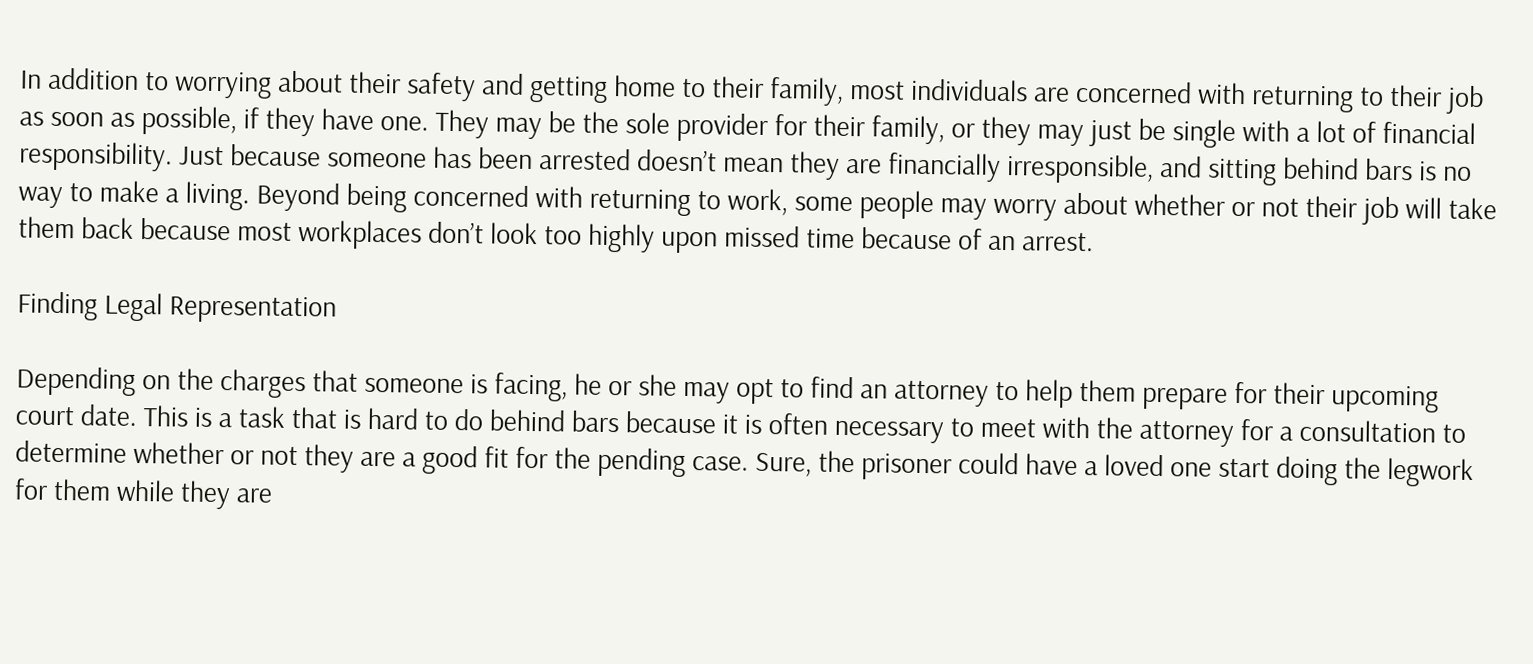In addition to worrying about their safety and getting home to their family, most individuals are concerned with returning to their job as soon as possible, if they have one. They may be the sole provider for their family, or they may just be single with a lot of financial responsibility. Just because someone has been arrested doesn’t mean they are financially irresponsible, and sitting behind bars is no way to make a living. Beyond being concerned with returning to work, some people may worry about whether or not their job will take them back because most workplaces don’t look too highly upon missed time because of an arrest.

Finding Legal Representation

Depending on the charges that someone is facing, he or she may opt to find an attorney to help them prepare for their upcoming court date. This is a task that is hard to do behind bars because it is often necessary to meet with the attorney for a consultation to determine whether or not they are a good fit for the pending case. Sure, the prisoner could have a loved one start doing the legwork for them while they are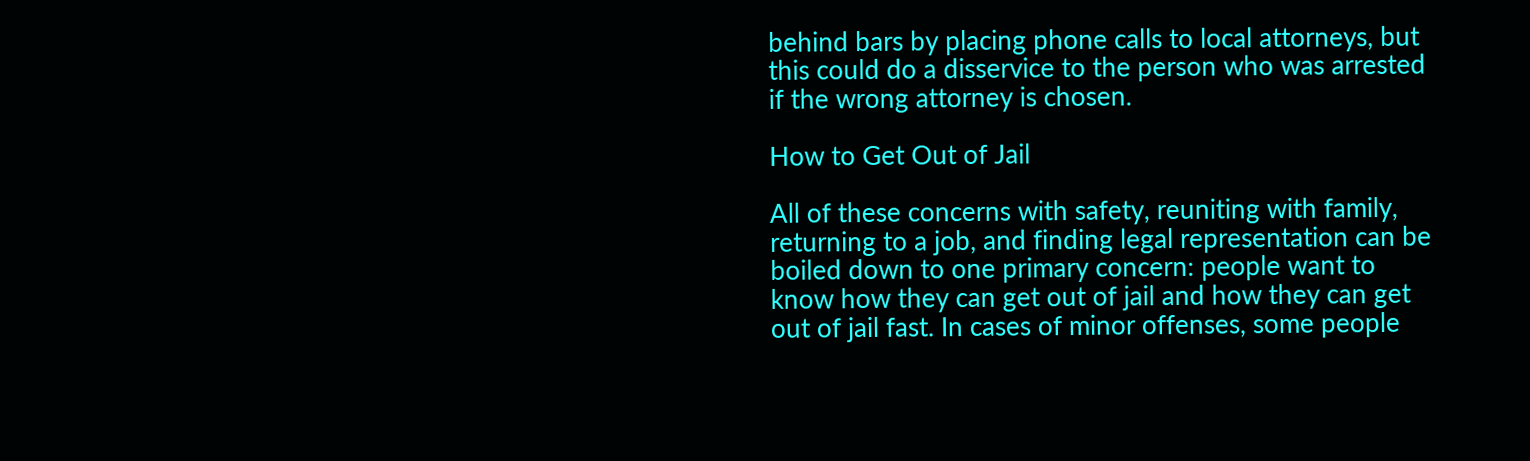behind bars by placing phone calls to local attorneys, but this could do a disservice to the person who was arrested if the wrong attorney is chosen.

How to Get Out of Jail

All of these concerns with safety, reuniting with family, returning to a job, and finding legal representation can be boiled down to one primary concern: people want to know how they can get out of jail and how they can get out of jail fast. In cases of minor offenses, some people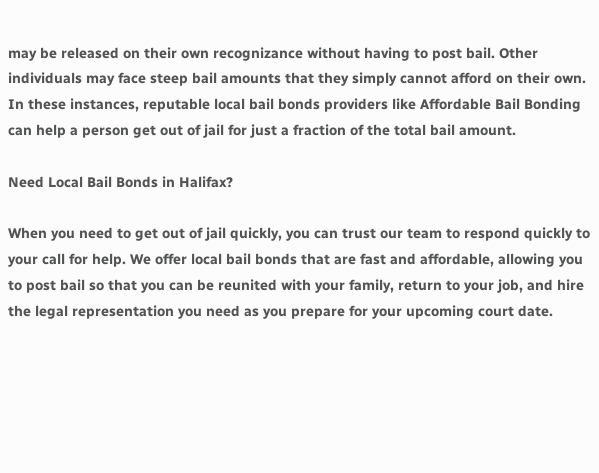may be released on their own recognizance without having to post bail. Other individuals may face steep bail amounts that they simply cannot afford on their own. In these instances, reputable local bail bonds providers like Affordable Bail Bonding can help a person get out of jail for just a fraction of the total bail amount.

Need Local Bail Bonds in Halifax?

When you need to get out of jail quickly, you can trust our team to respond quickly to your call for help. We offer local bail bonds that are fast and affordable, allowing you to post bail so that you can be reunited with your family, return to your job, and hire the legal representation you need as you prepare for your upcoming court date.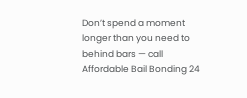Don’t spend a moment longer than you need to behind bars — call Affordable Bail Bonding 24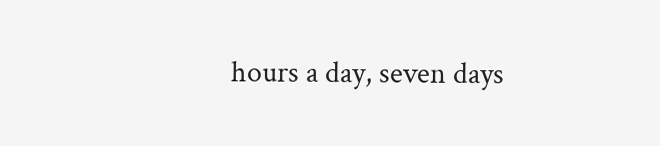hours a day, seven days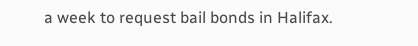a week to request bail bonds in Halifax.